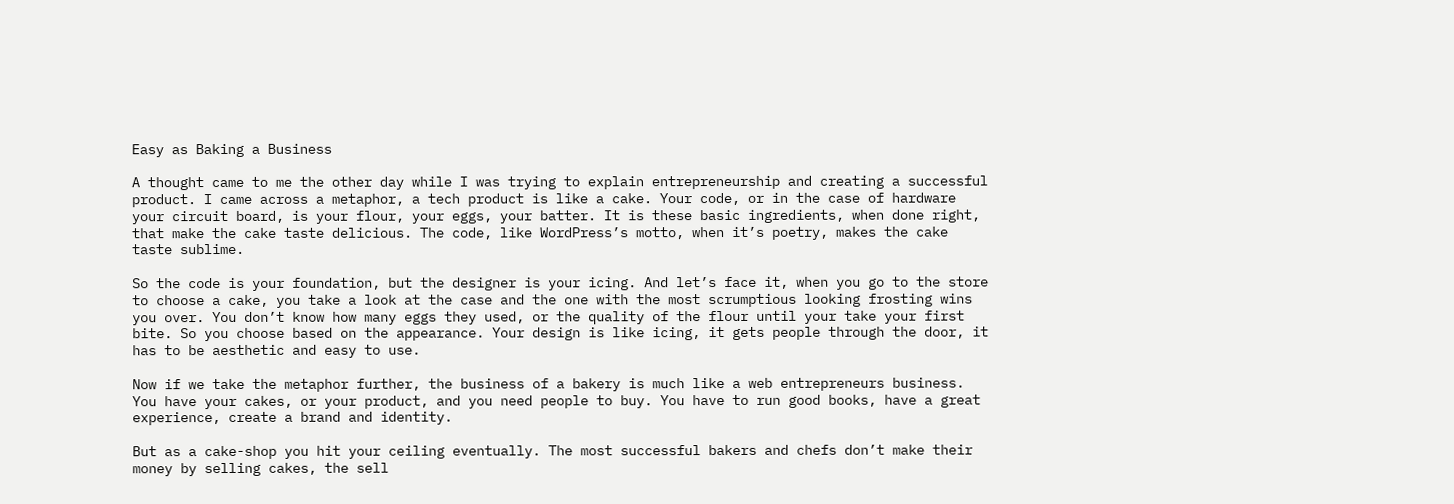Easy as Baking a Business

A thought came to me the other day while I was trying to explain entrepreneurship and creating a successful product. I came across a metaphor, a tech product is like a cake. Your code, or in the case of hardware your circuit board, is your flour, your eggs, your batter. It is these basic ingredients, when done right, that make the cake taste delicious. The code, like WordPress’s motto, when it’s poetry, makes the cake taste sublime.

So the code is your foundation, but the designer is your icing. And let’s face it, when you go to the store to choose a cake, you take a look at the case and the one with the most scrumptious looking frosting wins you over. You don’t know how many eggs they used, or the quality of the flour until your take your first bite. So you choose based on the appearance. Your design is like icing, it gets people through the door, it has to be aesthetic and easy to use.

Now if we take the metaphor further, the business of a bakery is much like a web entrepreneurs business. You have your cakes, or your product, and you need people to buy. You have to run good books, have a great experience, create a brand and identity.

But as a cake-shop you hit your ceiling eventually. The most successful bakers and chefs don’t make their money by selling cakes, the sell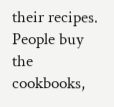their recipes. People buy the cookbooks,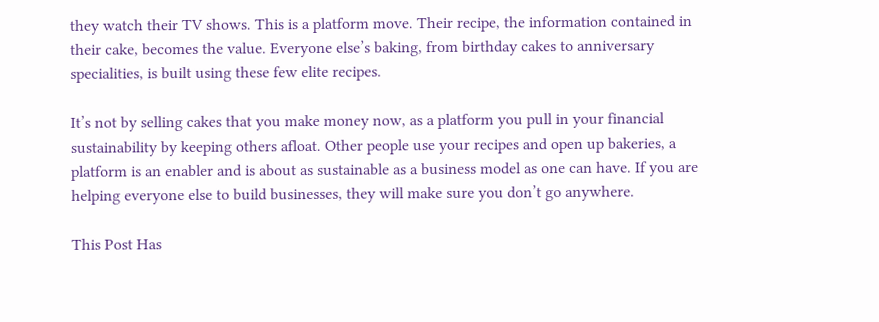they watch their TV shows. This is a platform move. Their recipe, the information contained in their cake, becomes the value. Everyone else’s baking, from birthday cakes to anniversary specialities, is built using these few elite recipes.

It’s not by selling cakes that you make money now, as a platform you pull in your financial sustainability by keeping others afloat. Other people use your recipes and open up bakeries, a platform is an enabler and is about as sustainable as a business model as one can have. If you are helping everyone else to build businesses, they will make sure you don’t go anywhere.

This Post Has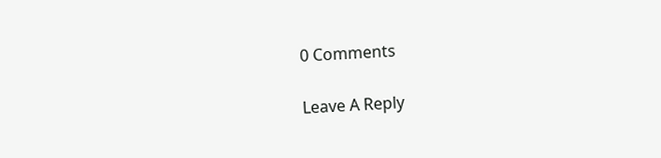0 Comments

Leave A Reply